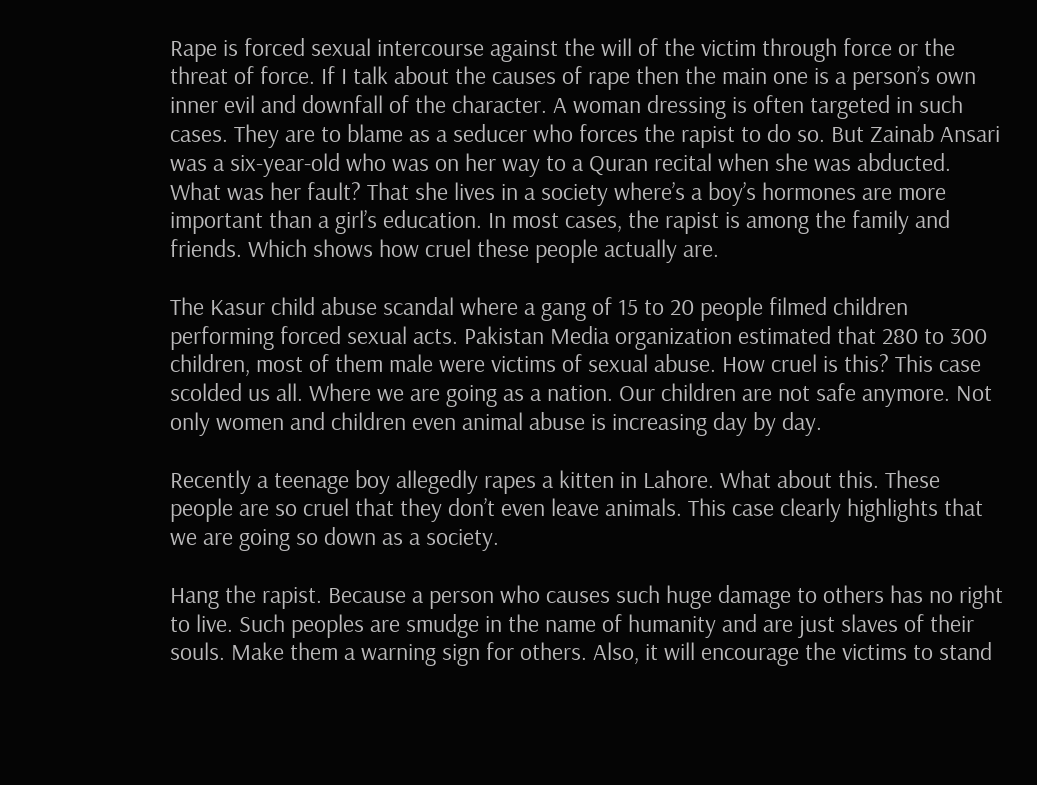Rape is forced sexual intercourse against the will of the victim through force or the threat of force. If I talk about the causes of rape then the main one is a person’s own inner evil and downfall of the character. A woman dressing is often targeted in such cases. They are to blame as a seducer who forces the rapist to do so. But Zainab Ansari was a six-year-old who was on her way to a Quran recital when she was abducted. What was her fault? That she lives in a society where’s a boy’s hormones are more important than a girl’s education. In most cases, the rapist is among the family and friends. Which shows how cruel these people actually are.

The Kasur child abuse scandal where a gang of 15 to 20 people filmed children performing forced sexual acts. Pakistan Media organization estimated that 280 to 300 children, most of them male were victims of sexual abuse. How cruel is this? This case scolded us all. Where we are going as a nation. Our children are not safe anymore. Not only women and children even animal abuse is increasing day by day.

Recently a teenage boy allegedly rapes a kitten in Lahore. What about this. These people are so cruel that they don’t even leave animals. This case clearly highlights that we are going so down as a society.

Hang the rapist. Because a person who causes such huge damage to others has no right to live. Such peoples are smudge in the name of humanity and are just slaves of their souls. Make them a warning sign for others. Also, it will encourage the victims to stand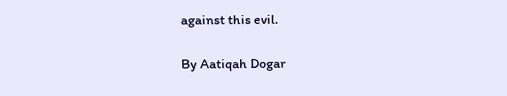against this evil.

By Aatiqah Dogar